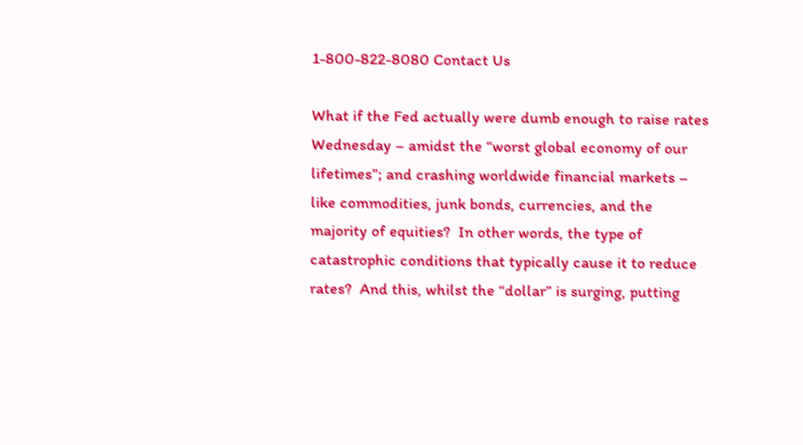1-800-822-8080 Contact Us

What if the Fed actually were dumb enough to raise rates Wednesday – amidst the “worst global economy of our lifetimes”; and crashing worldwide financial markets – like commodities, junk bonds, currencies, and the majority of equities?  In other words, the type of catastrophic conditions that typically cause it to reduce rates?  And this, whilst the “dollar” is surging, putting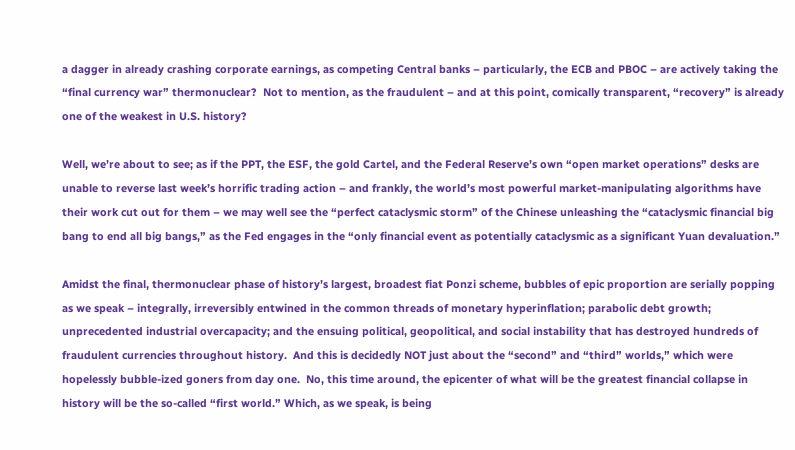a dagger in already crashing corporate earnings, as competing Central banks – particularly, the ECB and PBOC – are actively taking the “final currency war” thermonuclear?  Not to mention, as the fraudulent – and at this point, comically transparent, “recovery” is already one of the weakest in U.S. history?

Well, we’re about to see; as if the PPT, the ESF, the gold Cartel, and the Federal Reserve’s own “open market operations” desks are unable to reverse last week’s horrific trading action – and frankly, the world’s most powerful market-manipulating algorithms have their work cut out for them – we may well see the “perfect cataclysmic storm” of the Chinese unleashing the “cataclysmic financial big bang to end all big bangs,” as the Fed engages in the “only financial event as potentially cataclysmic as a significant Yuan devaluation.”

Amidst the final, thermonuclear phase of history’s largest, broadest fiat Ponzi scheme, bubbles of epic proportion are serially popping as we speak – integrally, irreversibly entwined in the common threads of monetary hyperinflation; parabolic debt growth; unprecedented industrial overcapacity; and the ensuing political, geopolitical, and social instability that has destroyed hundreds of fraudulent currencies throughout history.  And this is decidedly NOT just about the “second” and “third” worlds,” which were hopelessly bubble-ized goners from day one.  No, this time around, the epicenter of what will be the greatest financial collapse in history will be the so-called “first world.” Which, as we speak, is being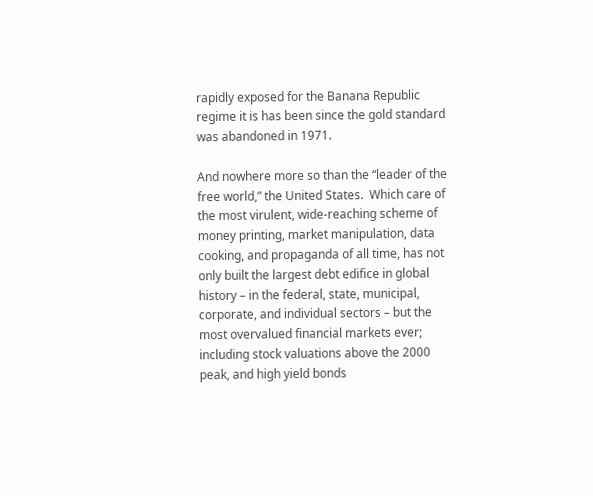rapidly exposed for the Banana Republic regime it is has been since the gold standard was abandoned in 1971.

And nowhere more so than the “leader of the free world,” the United States.  Which care of the most virulent, wide-reaching scheme of money printing, market manipulation, data cooking, and propaganda of all time, has not only built the largest debt edifice in global history – in the federal, state, municipal, corporate, and individual sectors – but the most overvalued financial markets ever; including stock valuations above the 2000 peak, and high yield bonds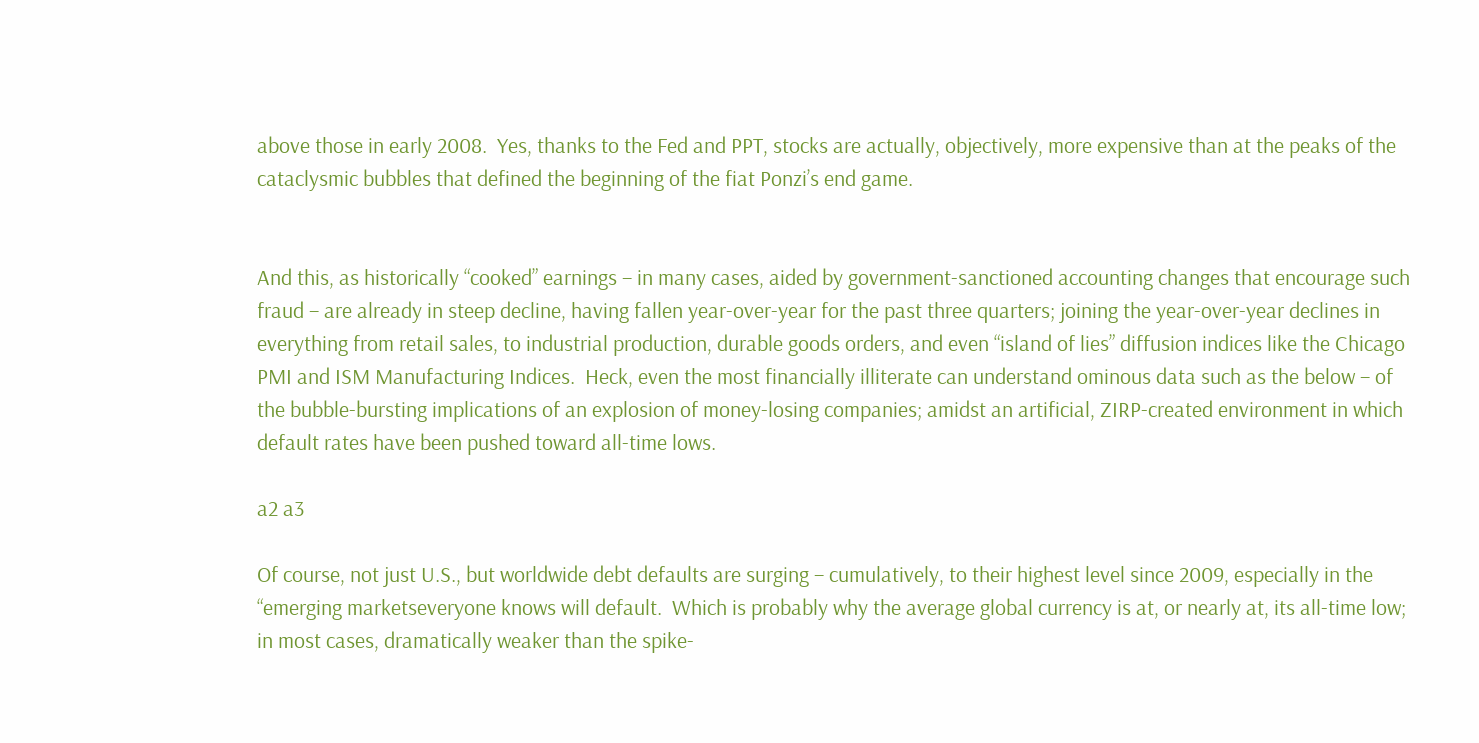above those in early 2008.  Yes, thanks to the Fed and PPT, stocks are actually, objectively, more expensive than at the peaks of the cataclysmic bubbles that defined the beginning of the fiat Ponzi’s end game.


And this, as historically “cooked” earnings – in many cases, aided by government-sanctioned accounting changes that encourage such fraud – are already in steep decline, having fallen year-over-year for the past three quarters; joining the year-over-year declines in everything from retail sales, to industrial production, durable goods orders, and even “island of lies” diffusion indices like the Chicago PMI and ISM Manufacturing Indices.  Heck, even the most financially illiterate can understand ominous data such as the below – of the bubble-bursting implications of an explosion of money-losing companies; amidst an artificial, ZIRP-created environment in which default rates have been pushed toward all-time lows.

a2 a3

Of course, not just U.S., but worldwide debt defaults are surging – cumulatively, to their highest level since 2009, especially in the “emerging marketseveryone knows will default.  Which is probably why the average global currency is at, or nearly at, its all-time low; in most cases, dramatically weaker than the spike-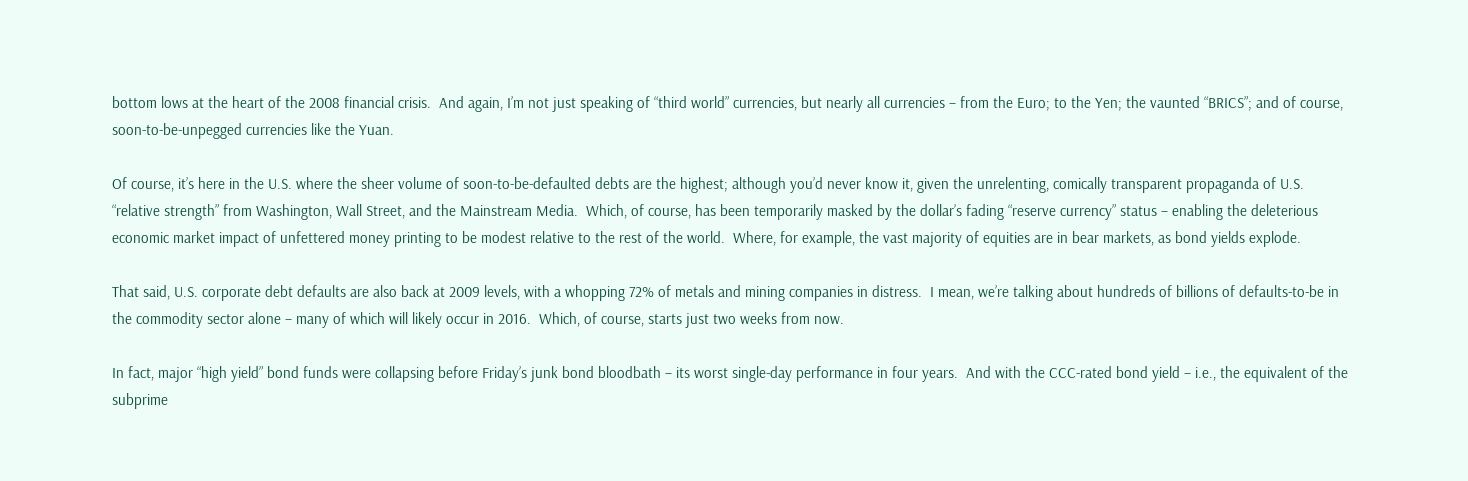bottom lows at the heart of the 2008 financial crisis.  And again, I’m not just speaking of “third world” currencies, but nearly all currencies – from the Euro; to the Yen; the vaunted “BRICS”; and of course, soon-to-be-unpegged currencies like the Yuan.

Of course, it’s here in the U.S. where the sheer volume of soon-to-be-defaulted debts are the highest; although you’d never know it, given the unrelenting, comically transparent propaganda of U.S. “relative strength” from Washington, Wall Street, and the Mainstream Media.  Which, of course, has been temporarily masked by the dollar’s fading “reserve currency” status – enabling the deleterious economic market impact of unfettered money printing to be modest relative to the rest of the world.  Where, for example, the vast majority of equities are in bear markets, as bond yields explode.

That said, U.S. corporate debt defaults are also back at 2009 levels, with a whopping 72% of metals and mining companies in distress.  I mean, we’re talking about hundreds of billions of defaults-to-be in the commodity sector alone – many of which will likely occur in 2016.  Which, of course, starts just two weeks from now.

In fact, major “high yield” bond funds were collapsing before Friday’s junk bond bloodbath – its worst single-day performance in four years.  And with the CCC-rated bond yield – i.e., the equivalent of the subprime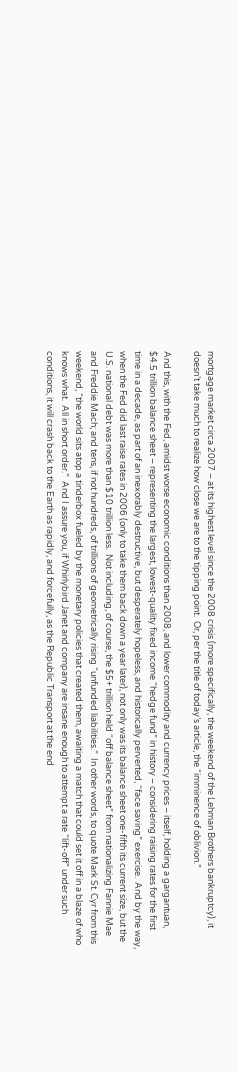mortgage market circa 2007 – at its highest level since the 2008 crisis (more specifically, the weekend of the Lehman Brothers bankruptcy), it doesn’t take much to realize how close we are to the tipping point.  Or, per the title of today’s article, the “imminence of oblivion.”

And this, with the Fed, amidst worse economic conditions than 2008, and lower commodity and currency prices – itself, holding a gargantuan, $4.5 trillion balance sheet – representing the largest, lowest-quality fixed income “hedge fund” in history – considering raising rates for the first time in a decade, as part of an inexorably destructive, but desperately hopeless, and historically perverted, “face saving” exercise.  And by the way, when the Fed did last raise rates in 2006 (only to take them back down a year later), not only was its balance sheet one-fifth its current size, but the U.S. national debt was more than $10 trillion less.  Not including, of course, the $5+ trillion held “off balance sheet” from nationalizing Fannie Mae and Freddie Mach; and tens, if not hundreds, of trillions of geometrically rising “unfunded liabilities.”  In other words, to quote Mark St. Cyr from this weekend, “the world sits atop a tinderbox fueled by the monetary policies that created them, awaiting a match that could set it off in a blaze of who knows what.  All in short order.”  And I assure you, if Whirlybird Janet and company are insane enough to attempt a rate “lift-off” under such conditions, it will crash back to the Earth as rapidly, and forcefully, as the Republic Transport at the end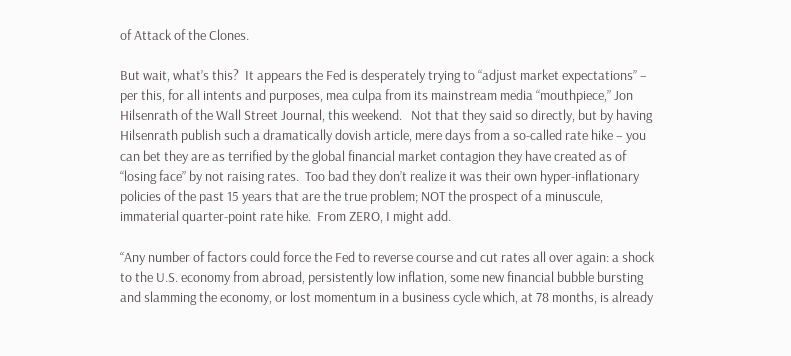of Attack of the Clones.

But wait, what’s this?  It appears the Fed is desperately trying to “adjust market expectations” – per this, for all intents and purposes, mea culpa from its mainstream media “mouthpiece,” Jon Hilsenrath of the Wall Street Journal, this weekend.   Not that they said so directly, but by having Hilsenrath publish such a dramatically dovish article, mere days from a so-called rate hike – you can bet they are as terrified by the global financial market contagion they have created as of “losing face” by not raising rates.  Too bad they don’t realize it was their own hyper-inflationary policies of the past 15 years that are the true problem; NOT the prospect of a minuscule, immaterial quarter-point rate hike.  From ZERO, I might add.

“Any number of factors could force the Fed to reverse course and cut rates all over again: a shock to the U.S. economy from abroad, persistently low inflation, some new financial bubble bursting and slamming the economy, or lost momentum in a business cycle which, at 78 months, is already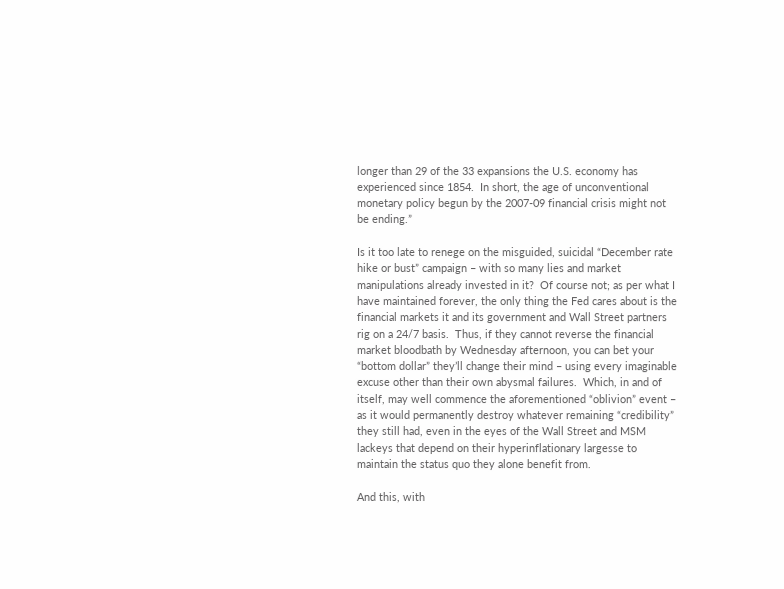longer than 29 of the 33 expansions the U.S. economy has experienced since 1854.  In short, the age of unconventional monetary policy begun by the 2007-09 financial crisis might not be ending.”

Is it too late to renege on the misguided, suicidal “December rate hike or bust” campaign – with so many lies and market manipulations already invested in it?  Of course not; as per what I have maintained forever, the only thing the Fed cares about is the financial markets it and its government and Wall Street partners rig on a 24/7 basis.  Thus, if they cannot reverse the financial market bloodbath by Wednesday afternoon, you can bet your “bottom dollar” they’ll change their mind – using every imaginable excuse other than their own abysmal failures.  Which, in and of itself, may well commence the aforementioned “oblivion” event – as it would permanently destroy whatever remaining “credibility” they still had, even in the eyes of the Wall Street and MSM lackeys that depend on their hyperinflationary largesse to maintain the status quo they alone benefit from.

And this, with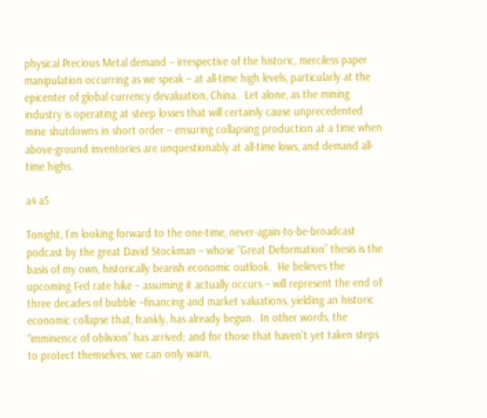physical Precious Metal demand – irrespective of the historic, merciless paper manipulation occurring as we speak – at all-time high levels, particularly at the epicenter of global currency devaluation, China.  Let alone, as the mining industry is operating at steep losses that will certainly cause unprecedented mine shutdowns in short order – ensuring collapsing production at a time when above-ground inventories are unquestionably at all-time lows, and demand all-time highs.

a4 a5

Tonight, I’m looking forward to the one-time, never-again-to-be-broadcast podcast by the great David Stockman – whose “Great Deformation” thesis is the basis of my own, historically bearish economic outlook.  He believes the upcoming Fed rate hike – assuming it actually occurs – will represent the end of three decades of bubble –financing and market valuations, yielding an historic economic collapse that, frankly, has already begun.  In other words, the “imminence of oblivion” has arrived; and for those that haven’t yet taken steps to protect themselves, we can only warn,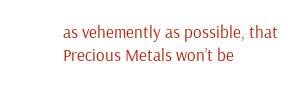as vehemently as possible, that Precious Metals won’t be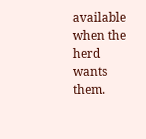available when the herd wants them.